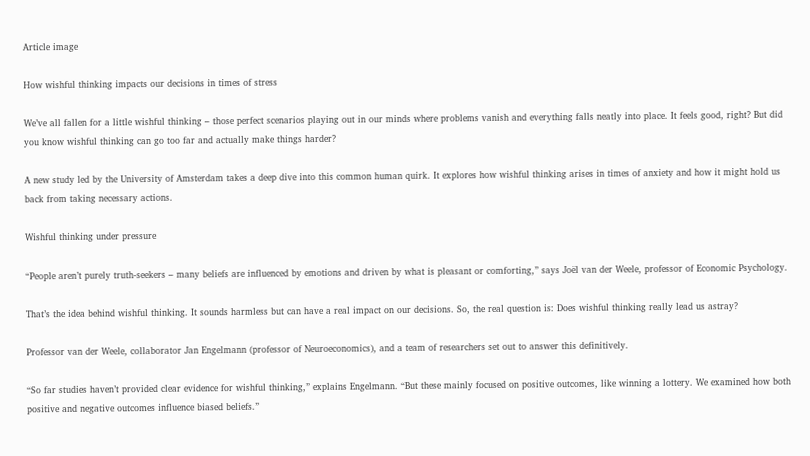Article image

How wishful thinking impacts our decisions in times of stress

We’ve all fallen for a little wishful thinking – those perfect scenarios playing out in our minds where problems vanish and everything falls neatly into place. It feels good, right? But did you know wishful thinking can go too far and actually make things harder?

A new study led by the University of Amsterdam takes a deep dive into this common human quirk. It explores how wishful thinking arises in times of anxiety and how it might hold us back from taking necessary actions.

Wishful thinking under pressure

“People aren’t purely truth-seekers – many beliefs are influenced by emotions and driven by what is pleasant or comforting,” says Joël van der Weele, professor of Economic Psychology.

That’s the idea behind wishful thinking. It sounds harmless but can have a real impact on our decisions. So, the real question is: Does wishful thinking really lead us astray?

Professor van der Weele, collaborator Jan Engelmann (professor of Neuroeconomics), and a team of researchers set out to answer this definitively.

“So far studies haven’t provided clear evidence for wishful thinking,” explains Engelmann. “But these mainly focused on positive outcomes, like winning a lottery. We examined how both positive and negative outcomes influence biased beliefs.”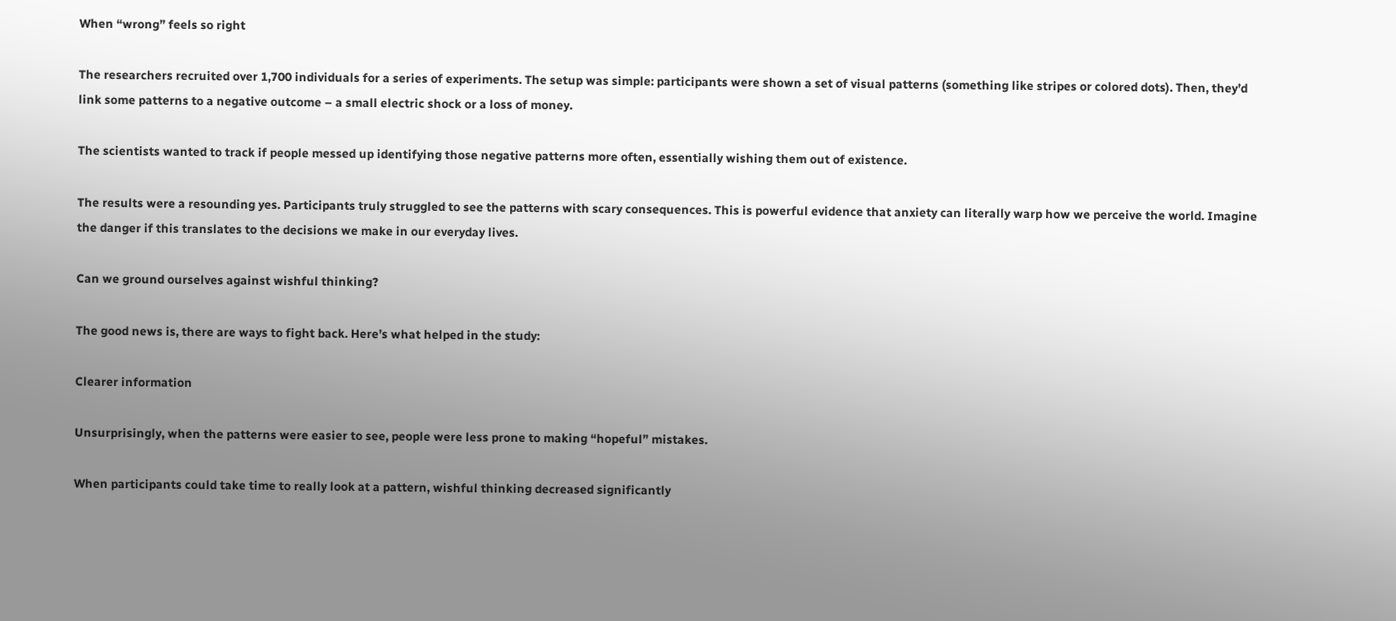When “wrong” feels so right

The researchers recruited over 1,700 individuals for a series of experiments. The setup was simple: participants were shown a set of visual patterns (something like stripes or colored dots). Then, they’d link some patterns to a negative outcome – a small electric shock or a loss of money.

The scientists wanted to track if people messed up identifying those negative patterns more often, essentially wishing them out of existence.

The results were a resounding yes. Participants truly struggled to see the patterns with scary consequences. This is powerful evidence that anxiety can literally warp how we perceive the world. Imagine the danger if this translates to the decisions we make in our everyday lives.

Can we ground ourselves against wishful thinking?

The good news is, there are ways to fight back. Here’s what helped in the study:

Clearer information

Unsurprisingly, when the patterns were easier to see, people were less prone to making “hopeful” mistakes.

When participants could take time to really look at a pattern, wishful thinking decreased significantly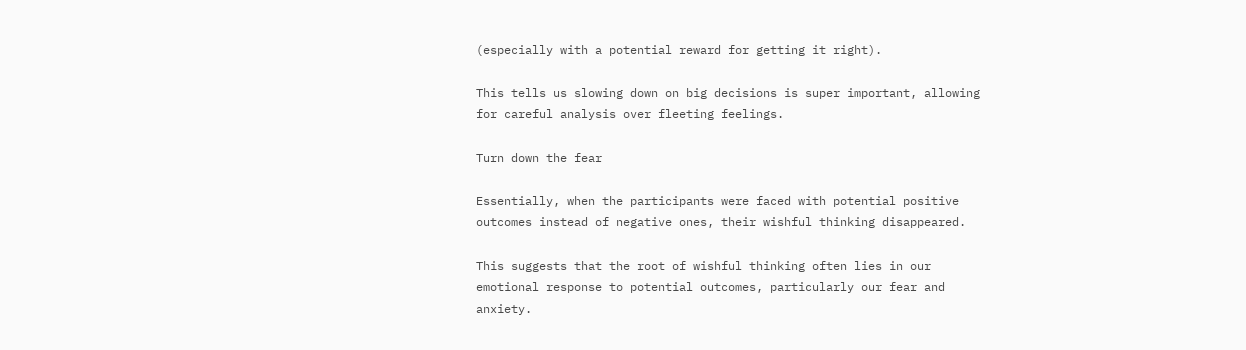(especially with a potential reward for getting it right).

This tells us slowing down on big decisions is super important, allowing for careful analysis over fleeting feelings.

Turn down the fear

Essentially, when the participants were faced with potential positive outcomes instead of negative ones, their wishful thinking disappeared.

This suggests that the root of wishful thinking often lies in our emotional response to potential outcomes, particularly our fear and anxiety.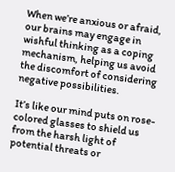When we’re anxious or afraid, our brains may engage in wishful thinking as a coping mechanism, helping us avoid the discomfort of considering negative possibilities.

It’s like our mind puts on rose-colored glasses to shield us from the harsh light of potential threats or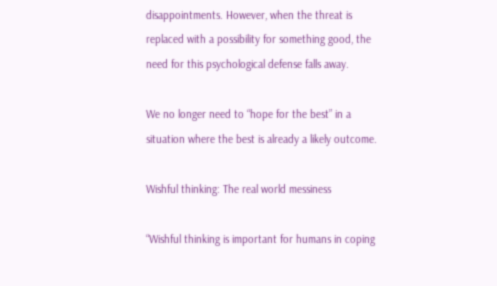disappointments. However, when the threat is replaced with a possibility for something good, the need for this psychological defense falls away.

We no longer need to “hope for the best” in a situation where the best is already a likely outcome.

Wishful thinking: The real world messiness

“Wishful thinking is important for humans in coping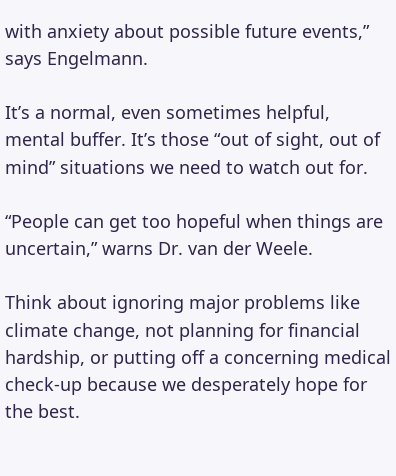with anxiety about possible future events,” says Engelmann.

It’s a normal, even sometimes helpful, mental buffer. It’s those “out of sight, out of mind” situations we need to watch out for.

“People can get too hopeful when things are uncertain,” warns Dr. van der Weele.

Think about ignoring major problems like climate change, not planning for financial hardship, or putting off a concerning medical check-up because we desperately hope for the best.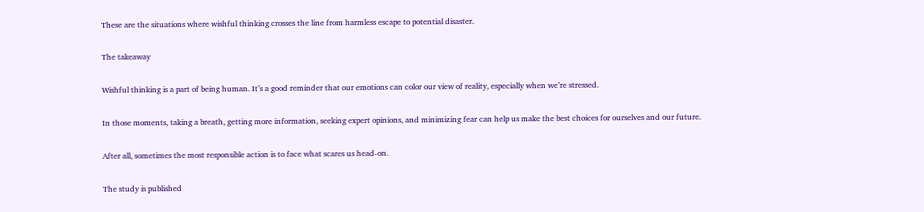These are the situations where wishful thinking crosses the line from harmless escape to potential disaster.

The takeaway

Wishful thinking is a part of being human. It’s a good reminder that our emotions can color our view of reality, especially when we’re stressed.

In those moments, taking a breath, getting more information, seeking expert opinions, and minimizing fear can help us make the best choices for ourselves and our future.

After all, sometimes the most responsible action is to face what scares us head-on.

The study is published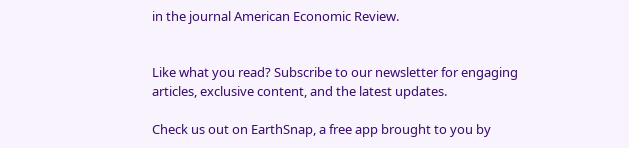in the journal American Economic Review.


Like what you read? Subscribe to our newsletter for engaging articles, exclusive content, and the latest updates.

Check us out on EarthSnap, a free app brought to you by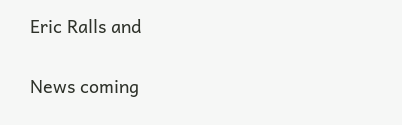Eric Ralls and


News coming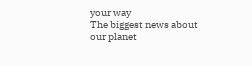your way
The biggest news about our planet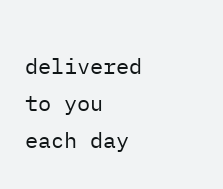delivered to you each day